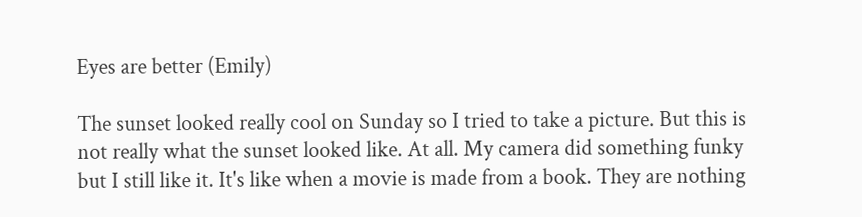Eyes are better (Emily)

The sunset looked really cool on Sunday so I tried to take a picture. But this is not really what the sunset looked like. At all. My camera did something funky but I still like it. It's like when a movie is made from a book. They are nothing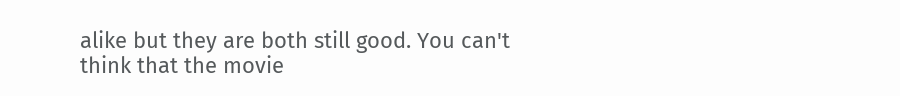alike but they are both still good. You can't think that the movie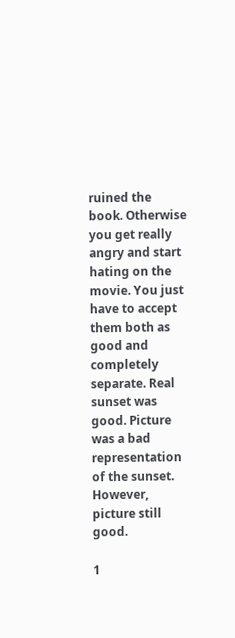ruined the book. Otherwise you get really angry and start hating on the movie. You just have to accept them both as good and completely separate. Real sunset was good. Picture was a bad representation of the sunset. However, picture still good.

1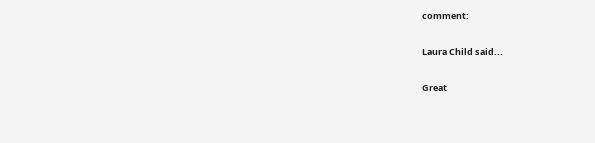comment:

Laura Child said...

Great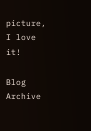picture, I love it!

Blog Archive